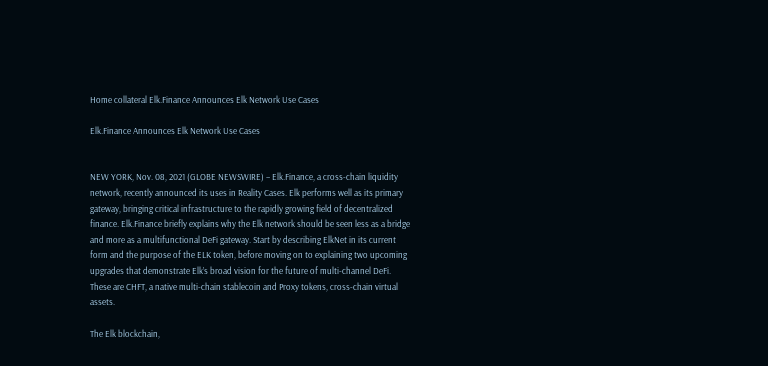Home collateral Elk.Finance Announces Elk Network Use Cases

Elk.Finance Announces Elk Network Use Cases


NEW YORK, Nov. 08, 2021 (GLOBE NEWSWIRE) – Elk.Finance, a cross-chain liquidity network, recently announced its uses in Reality Cases. Elk performs well as its primary gateway, bringing critical infrastructure to the rapidly growing field of decentralized finance. Elk.Finance briefly explains why the Elk network should be seen less as a bridge and more as a multifunctional DeFi gateway. Start by describing ElkNet in its current form and the purpose of the ELK token, before moving on to explaining two upcoming upgrades that demonstrate Elk’s broad vision for the future of multi-channel DeFi. These are CHFT, a native multi-chain stablecoin and Proxy tokens, cross-chain virtual assets.

The Elk blockchain,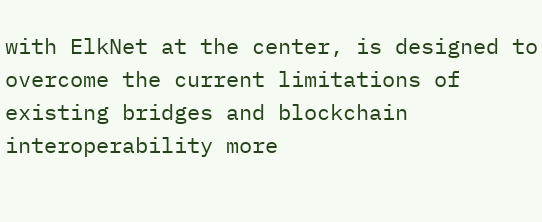with ElkNet at the center, is designed to overcome the current limitations of existing bridges and blockchain interoperability more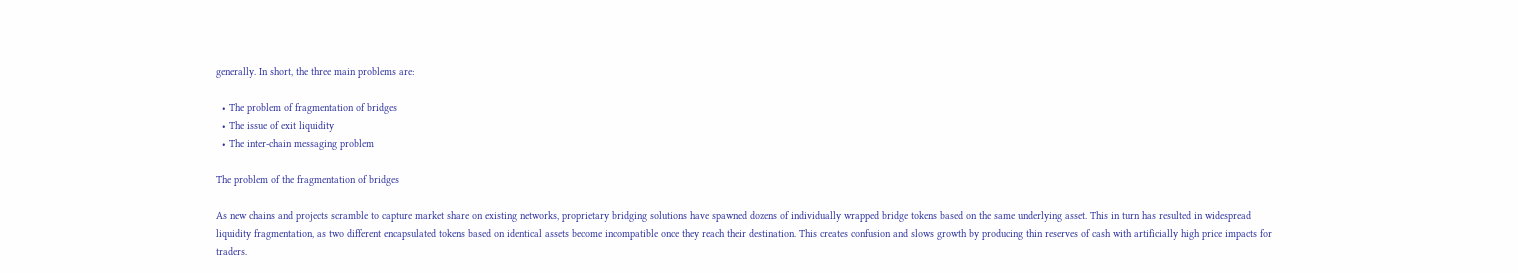generally. In short, the three main problems are:

  • The problem of fragmentation of bridges
  • The issue of exit liquidity
  • The inter-chain messaging problem

The problem of the fragmentation of bridges

As new chains and projects scramble to capture market share on existing networks, proprietary bridging solutions have spawned dozens of individually wrapped bridge tokens based on the same underlying asset. This in turn has resulted in widespread liquidity fragmentation, as two different encapsulated tokens based on identical assets become incompatible once they reach their destination. This creates confusion and slows growth by producing thin reserves of cash with artificially high price impacts for traders.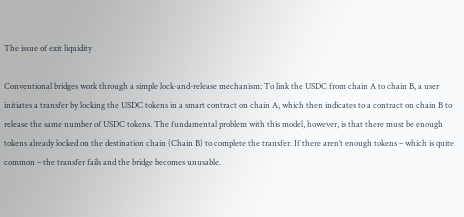The issue of exit liquidity

Conventional bridges work through a simple lock-and-release mechanism: To link the USDC from chain A to chain B, a user initiates a transfer by locking the USDC tokens in a smart contract on chain A, which then indicates to a contract on chain B to release the same number of USDC tokens. The fundamental problem with this model, however, is that there must be enough tokens already locked on the destination chain (Chain B) to complete the transfer. If there aren’t enough tokens – which is quite common – the transfer fails and the bridge becomes unusable.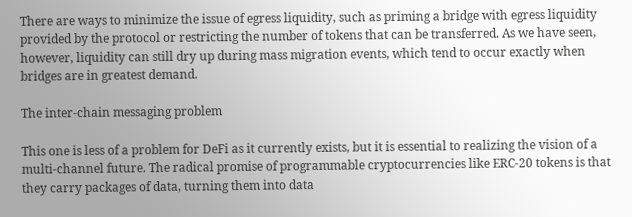There are ways to minimize the issue of egress liquidity, such as priming a bridge with egress liquidity provided by the protocol or restricting the number of tokens that can be transferred. As we have seen, however, liquidity can still dry up during mass migration events, which tend to occur exactly when bridges are in greatest demand.

The inter-chain messaging problem

This one is less of a problem for DeFi as it currently exists, but it is essential to realizing the vision of a multi-channel future. The radical promise of programmable cryptocurrencies like ERC-20 tokens is that they carry packages of data, turning them into data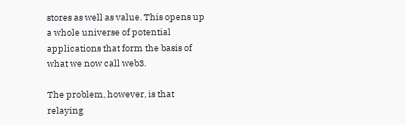stores as well as value. This opens up a whole universe of potential applications that form the basis of what we now call web3.

The problem, however, is that relaying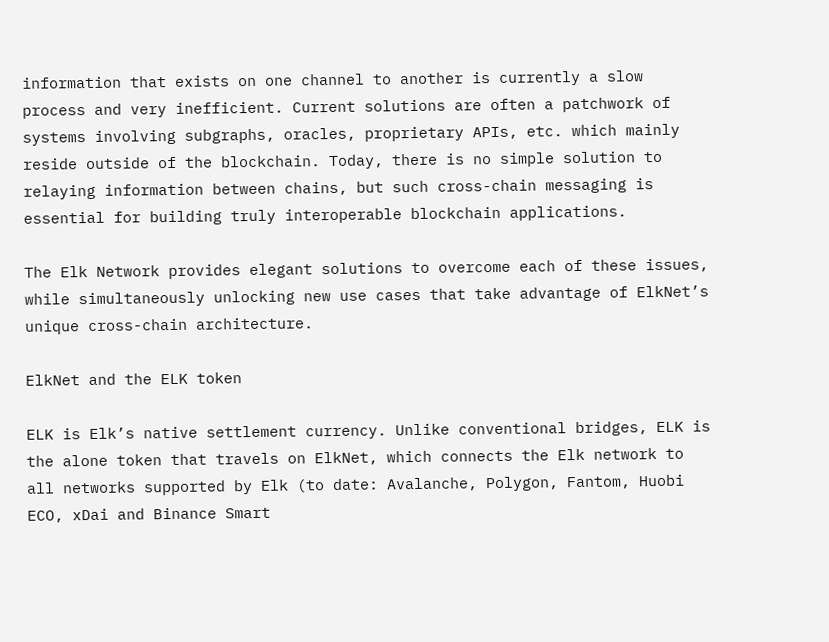information that exists on one channel to another is currently a slow process and very inefficient. Current solutions are often a patchwork of systems involving subgraphs, oracles, proprietary APIs, etc. which mainly reside outside of the blockchain. Today, there is no simple solution to relaying information between chains, but such cross-chain messaging is essential for building truly interoperable blockchain applications.

The Elk Network provides elegant solutions to overcome each of these issues, while simultaneously unlocking new use cases that take advantage of ElkNet’s unique cross-chain architecture.

ElkNet and the ELK token

ELK is Elk’s native settlement currency. Unlike conventional bridges, ELK is the alone token that travels on ElkNet, which connects the Elk network to all networks supported by Elk (to date: Avalanche, Polygon, Fantom, Huobi ECO, xDai and Binance Smart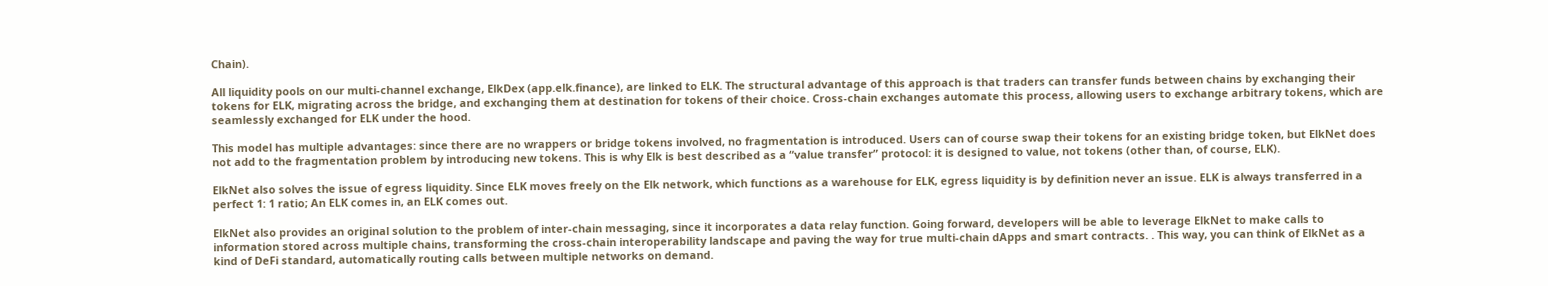Chain).

All liquidity pools on our multi-channel exchange, ElkDex (app.elk.finance), are linked to ELK. The structural advantage of this approach is that traders can transfer funds between chains by exchanging their tokens for ELK, migrating across the bridge, and exchanging them at destination for tokens of their choice. Cross-chain exchanges automate this process, allowing users to exchange arbitrary tokens, which are seamlessly exchanged for ELK under the hood.

This model has multiple advantages: since there are no wrappers or bridge tokens involved, no fragmentation is introduced. Users can of course swap their tokens for an existing bridge token, but ElkNet does not add to the fragmentation problem by introducing new tokens. This is why Elk is best described as a “value transfer” protocol: it is designed to value, not tokens (other than, of course, ELK).

ElkNet also solves the issue of egress liquidity. Since ELK moves freely on the Elk network, which functions as a warehouse for ELK, egress liquidity is by definition never an issue. ELK is always transferred in a perfect 1: 1 ratio; An ELK comes in, an ELK comes out.

ElkNet also provides an original solution to the problem of inter-chain messaging, since it incorporates a data relay function. Going forward, developers will be able to leverage ElkNet to make calls to information stored across multiple chains, transforming the cross-chain interoperability landscape and paving the way for true multi-chain dApps and smart contracts. . This way, you can think of ElkNet as a kind of DeFi standard, automatically routing calls between multiple networks on demand.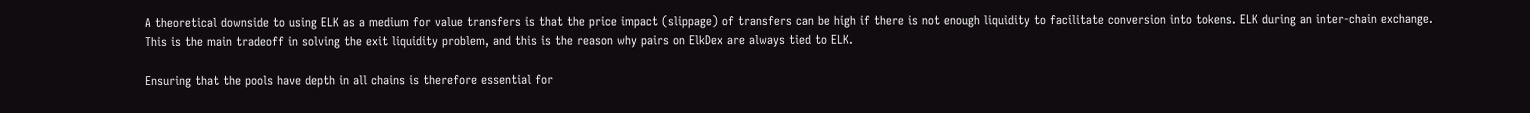A theoretical downside to using ELK as a medium for value transfers is that the price impact (slippage) of transfers can be high if there is not enough liquidity to facilitate conversion into tokens. ELK during an inter-chain exchange. This is the main tradeoff in solving the exit liquidity problem, and this is the reason why pairs on ElkDex are always tied to ELK.

Ensuring that the pools have depth in all chains is therefore essential for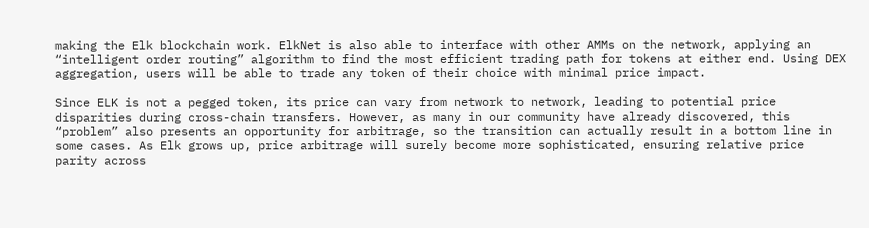making the Elk blockchain work. ElkNet is also able to interface with other AMMs on the network, applying an “intelligent order routing” algorithm to find the most efficient trading path for tokens at either end. Using DEX aggregation, users will be able to trade any token of their choice with minimal price impact.

Since ELK is not a pegged token, its price can vary from network to network, leading to potential price disparities during cross-chain transfers. However, as many in our community have already discovered, this “problem” also presents an opportunity for arbitrage, so the transition can actually result in a bottom line in some cases. As Elk grows up, price arbitrage will surely become more sophisticated, ensuring relative price parity across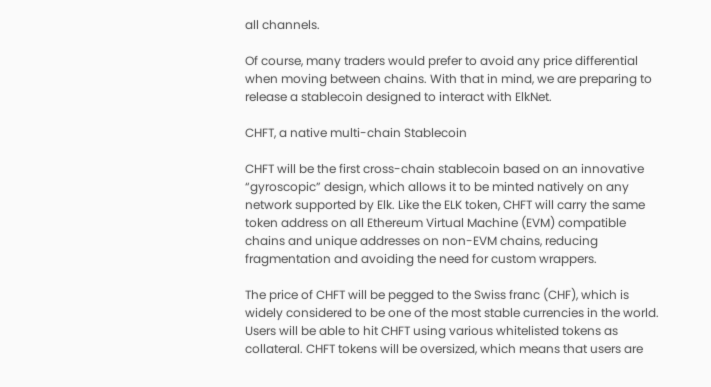all channels.

Of course, many traders would prefer to avoid any price differential when moving between chains. With that in mind, we are preparing to release a stablecoin designed to interact with ElkNet.

CHFT, a native multi-chain Stablecoin

CHFT will be the first cross-chain stablecoin based on an innovative “gyroscopic” design, which allows it to be minted natively on any network supported by Elk. Like the ELK token, CHFT will carry the same token address on all Ethereum Virtual Machine (EVM) compatible chains and unique addresses on non-EVM chains, reducing fragmentation and avoiding the need for custom wrappers.

The price of CHFT will be pegged to the Swiss franc (CHF), which is widely considered to be one of the most stable currencies in the world. Users will be able to hit CHFT using various whitelisted tokens as collateral. CHFT tokens will be oversized, which means that users are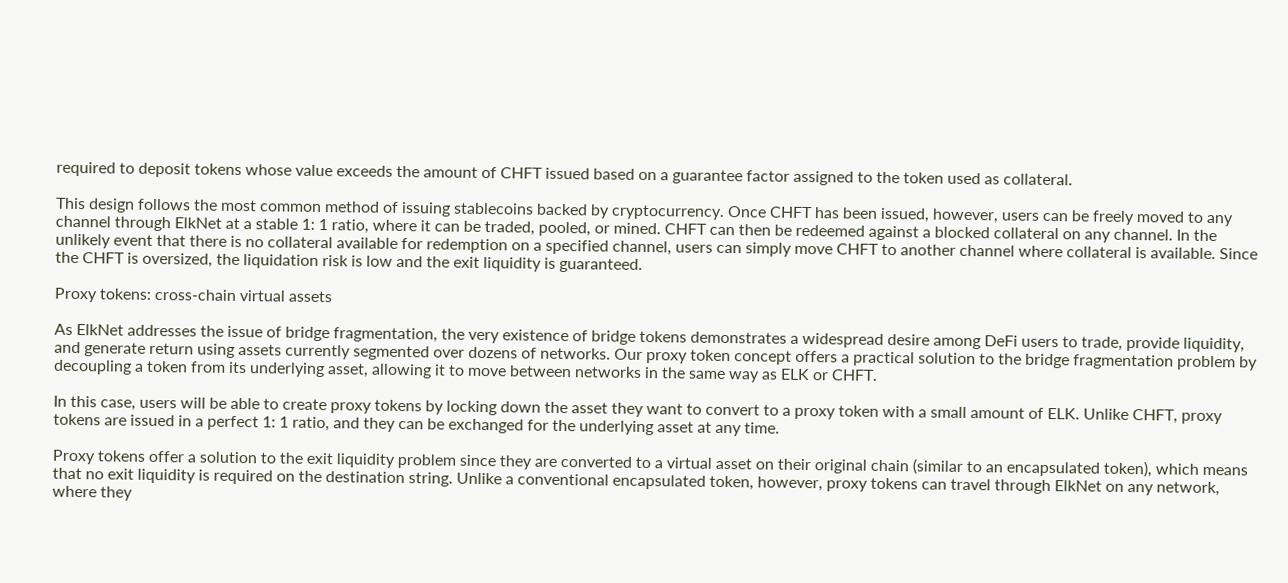required to deposit tokens whose value exceeds the amount of CHFT issued based on a guarantee factor assigned to the token used as collateral.

This design follows the most common method of issuing stablecoins backed by cryptocurrency. Once CHFT has been issued, however, users can be freely moved to any channel through ElkNet at a stable 1: 1 ratio, where it can be traded, pooled, or mined. CHFT can then be redeemed against a blocked collateral on any channel. In the unlikely event that there is no collateral available for redemption on a specified channel, users can simply move CHFT to another channel where collateral is available. Since the CHFT is oversized, the liquidation risk is low and the exit liquidity is guaranteed.

Proxy tokens: cross-chain virtual assets

As ElkNet addresses the issue of bridge fragmentation, the very existence of bridge tokens demonstrates a widespread desire among DeFi users to trade, provide liquidity, and generate return using assets currently segmented over dozens of networks. Our proxy token concept offers a practical solution to the bridge fragmentation problem by decoupling a token from its underlying asset, allowing it to move between networks in the same way as ELK or CHFT.

In this case, users will be able to create proxy tokens by locking down the asset they want to convert to a proxy token with a small amount of ELK. Unlike CHFT, proxy tokens are issued in a perfect 1: 1 ratio, and they can be exchanged for the underlying asset at any time.

Proxy tokens offer a solution to the exit liquidity problem since they are converted to a virtual asset on their original chain (similar to an encapsulated token), which means that no exit liquidity is required on the destination string. Unlike a conventional encapsulated token, however, proxy tokens can travel through ElkNet on any network, where they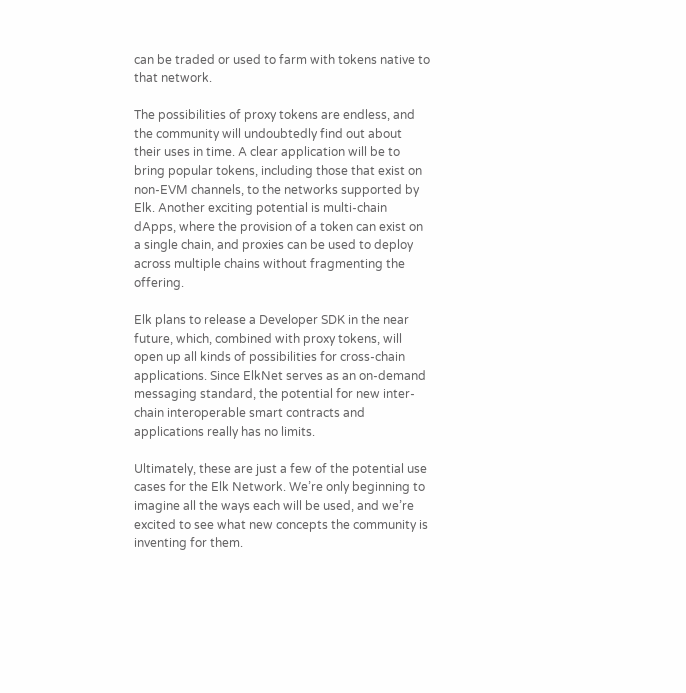can be traded or used to farm with tokens native to that network.

The possibilities of proxy tokens are endless, and the community will undoubtedly find out about their uses in time. A clear application will be to bring popular tokens, including those that exist on non-EVM channels, to the networks supported by Elk. Another exciting potential is multi-chain dApps, where the provision of a token can exist on a single chain, and proxies can be used to deploy across multiple chains without fragmenting the offering.

Elk plans to release a Developer SDK in the near future, which, combined with proxy tokens, will open up all kinds of possibilities for cross-chain applications. Since ElkNet serves as an on-demand messaging standard, the potential for new inter-chain interoperable smart contracts and applications really has no limits.

Ultimately, these are just a few of the potential use cases for the Elk Network. We’re only beginning to imagine all the ways each will be used, and we’re excited to see what new concepts the community is inventing for them.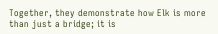Together, they demonstrate how Elk is more than just a bridge; it is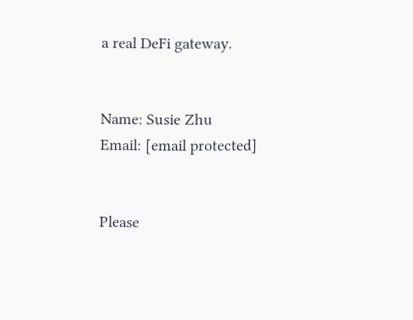a real DeFi gateway.


Name: Susie Zhu
Email: [email protected]


Please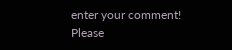enter your comment!
Please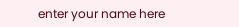enter your name here